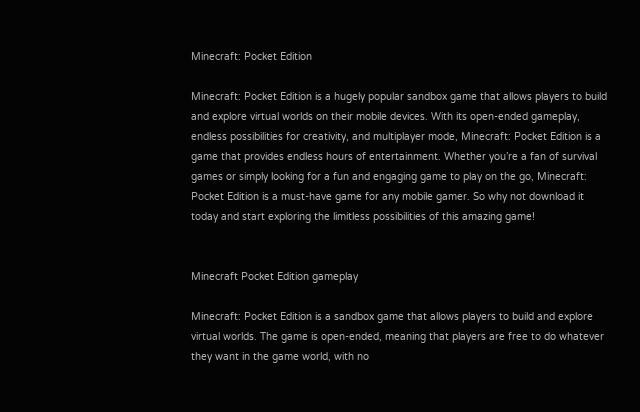Minecraft: Pocket Edition

Minecraft: Pocket Edition is a hugely popular sandbox game that allows players to build and explore virtual worlds on their mobile devices. With its open-ended gameplay, endless possibilities for creativity, and multiplayer mode, Minecraft: Pocket Edition is a game that provides endless hours of entertainment. Whether you’re a fan of survival games or simply looking for a fun and engaging game to play on the go, Minecraft: Pocket Edition is a must-have game for any mobile gamer. So why not download it today and start exploring the limitless possibilities of this amazing game!


Minecraft Pocket Edition gameplay

Minecraft: Pocket Edition is a sandbox game that allows players to build and explore virtual worlds. The game is open-ended, meaning that players are free to do whatever they want in the game world, with no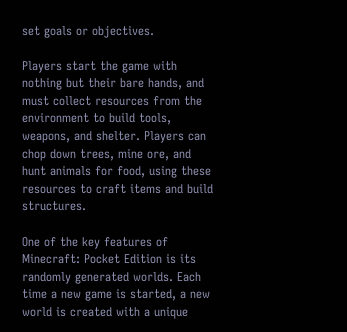set goals or objectives.

Players start the game with nothing but their bare hands, and must collect resources from the environment to build tools, weapons, and shelter. Players can chop down trees, mine ore, and hunt animals for food, using these resources to craft items and build structures.

One of the key features of Minecraft: Pocket Edition is its randomly generated worlds. Each time a new game is started, a new world is created with a unique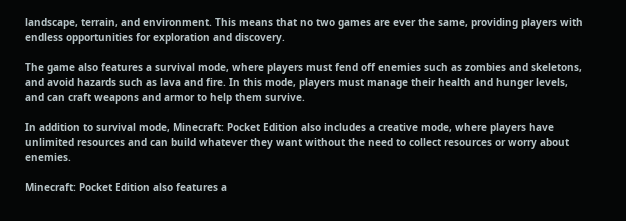landscape, terrain, and environment. This means that no two games are ever the same, providing players with endless opportunities for exploration and discovery.

The game also features a survival mode, where players must fend off enemies such as zombies and skeletons, and avoid hazards such as lava and fire. In this mode, players must manage their health and hunger levels, and can craft weapons and armor to help them survive.

In addition to survival mode, Minecraft: Pocket Edition also includes a creative mode, where players have unlimited resources and can build whatever they want without the need to collect resources or worry about enemies.

Minecraft: Pocket Edition also features a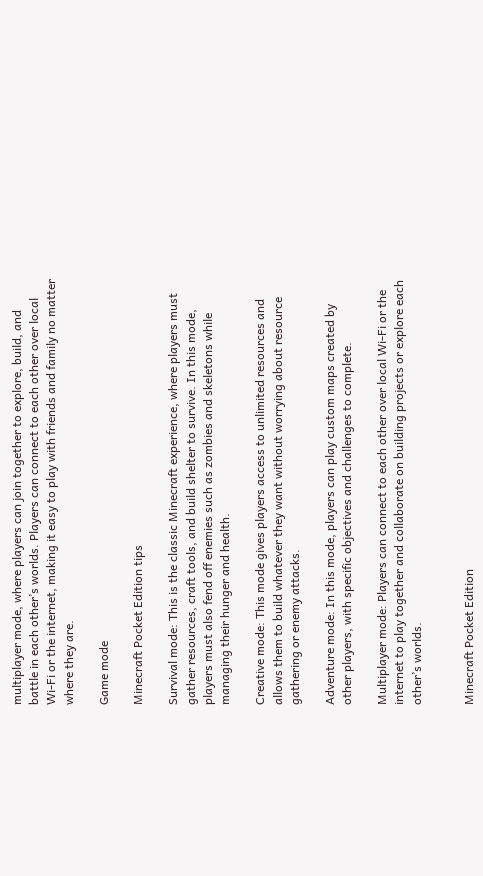multiplayer mode, where players can join together to explore, build, and battle in each other’s worlds. Players can connect to each other over local Wi-Fi or the internet, making it easy to play with friends and family no matter where they are.

Game mode

Minecraft Pocket Edition tips

Survival mode: This is the classic Minecraft experience, where players must gather resources, craft tools, and build shelter to survive. In this mode, players must also fend off enemies such as zombies and skeletons while managing their hunger and health.

Creative mode: This mode gives players access to unlimited resources and allows them to build whatever they want without worrying about resource gathering or enemy attacks.

Adventure mode: In this mode, players can play custom maps created by other players, with specific objectives and challenges to complete.

Multiplayer mode: Players can connect to each other over local Wi-Fi or the internet to play together and collaborate on building projects or explore each other’s worlds.


Minecraft Pocket Edition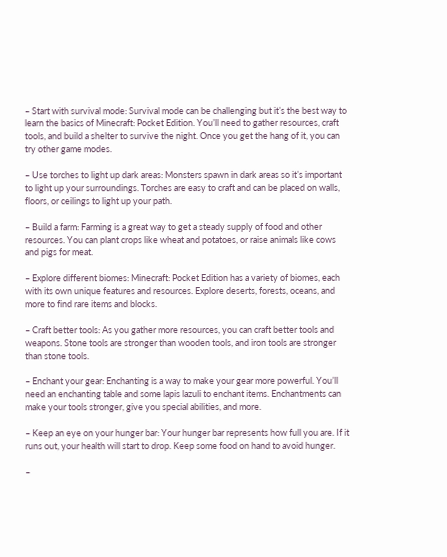– Start with survival mode: Survival mode can be challenging but it’s the best way to learn the basics of Minecraft: Pocket Edition. You’ll need to gather resources, craft tools, and build a shelter to survive the night. Once you get the hang of it, you can try other game modes.

– Use torches to light up dark areas: Monsters spawn in dark areas so it’s important to light up your surroundings. Torches are easy to craft and can be placed on walls, floors, or ceilings to light up your path.

– Build a farm: Farming is a great way to get a steady supply of food and other resources. You can plant crops like wheat and potatoes, or raise animals like cows and pigs for meat.

– Explore different biomes: Minecraft: Pocket Edition has a variety of biomes, each with its own unique features and resources. Explore deserts, forests, oceans, and more to find rare items and blocks.

– Craft better tools: As you gather more resources, you can craft better tools and weapons. Stone tools are stronger than wooden tools, and iron tools are stronger than stone tools.

– Enchant your gear: Enchanting is a way to make your gear more powerful. You’ll need an enchanting table and some lapis lazuli to enchant items. Enchantments can make your tools stronger, give you special abilities, and more.

– Keep an eye on your hunger bar: Your hunger bar represents how full you are. If it runs out, your health will start to drop. Keep some food on hand to avoid hunger.

–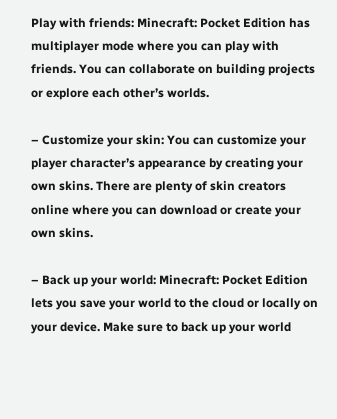Play with friends: Minecraft: Pocket Edition has multiplayer mode where you can play with friends. You can collaborate on building projects or explore each other’s worlds.

– Customize your skin: You can customize your player character’s appearance by creating your own skins. There are plenty of skin creators online where you can download or create your own skins.

– Back up your world: Minecraft: Pocket Edition lets you save your world to the cloud or locally on your device. Make sure to back up your world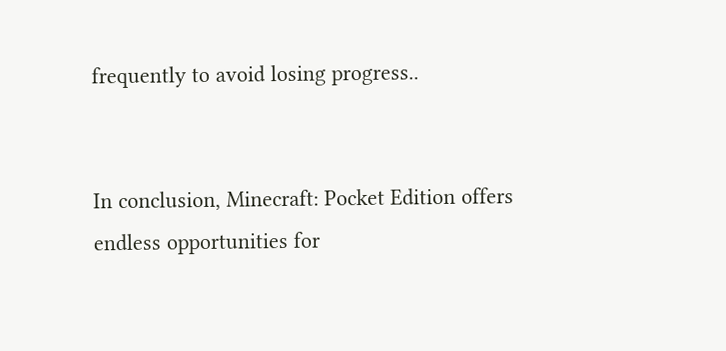frequently to avoid losing progress..


In conclusion, Minecraft: Pocket Edition offers endless opportunities for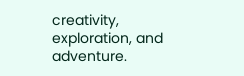creativity, exploration, and adventure.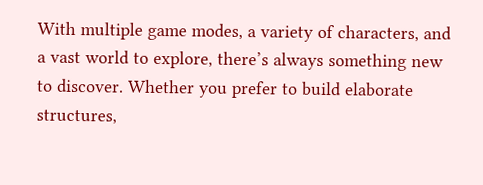With multiple game modes, a variety of characters, and a vast world to explore, there’s always something new to discover. Whether you prefer to build elaborate structures,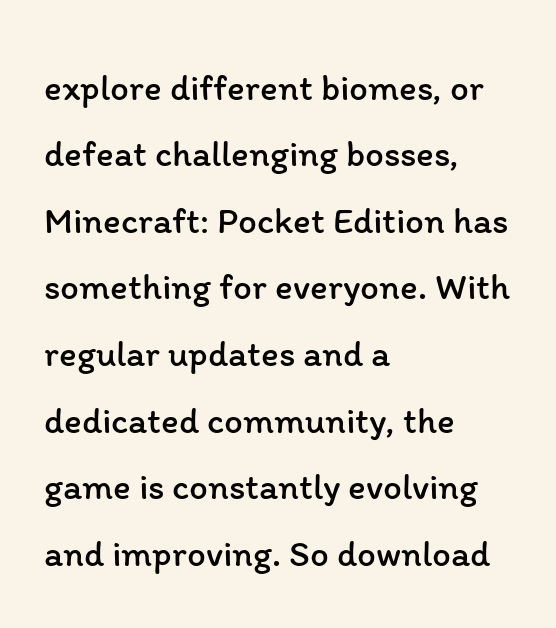explore different biomes, or defeat challenging bosses, Minecraft: Pocket Edition has something for everyone. With regular updates and a dedicated community, the game is constantly evolving and improving. So download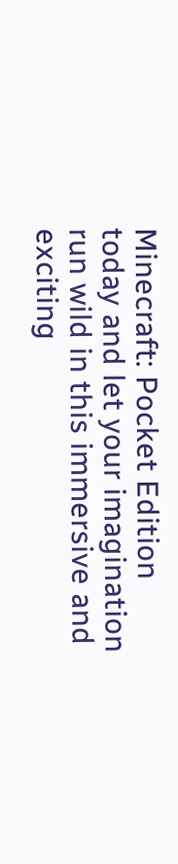Minecraft: Pocket Edition today and let your imagination run wild in this immersive and exciting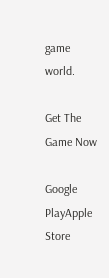game world.

Get The Game Now

Google PlayApple Store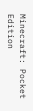Minecraft: Pocket Edition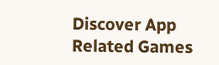Discover App
Related Games